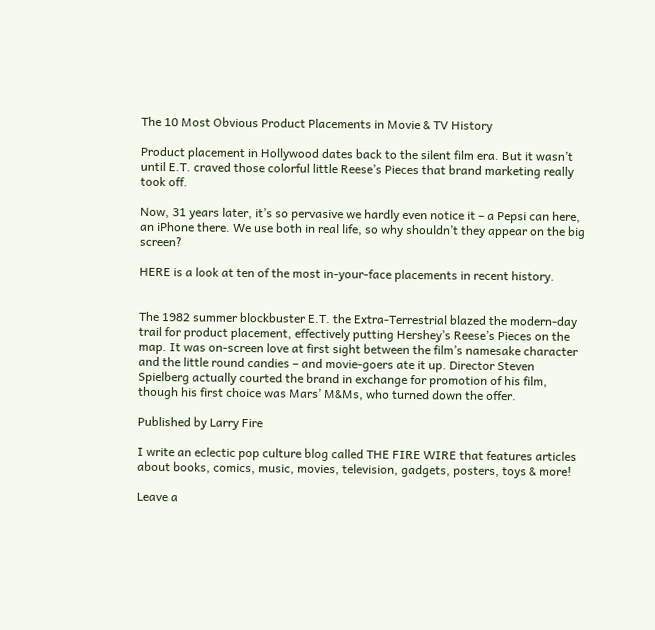The 10 Most Obvious Product Placements in Movie & TV History

Product placement in Hollywood dates back to the silent film era. But it wasn’t until E.T. craved those colorful little Reese’s Pieces that brand marketing really took off.

Now, 31 years later, it’s so pervasive we hardly even notice it – a Pepsi can here, an iPhone there. We use both in real life, so why shouldn’t they appear on the big screen?

HERE is a look at ten of the most in-your-face placements in recent history.


The 1982 summer blockbuster E.T. the Extra-Terrestrial blazed the modern-day trail for product placement, effectively putting Hershey’s Reese’s Pieces on the map. It was on-screen love at first sight between the film’s namesake character and the little round candies – and movie-goers ate it up. Director Steven Spielberg actually courted the brand in exchange for promotion of his film, though his first choice was Mars’ M&Ms, who turned down the offer.

Published by Larry Fire

I write an eclectic pop culture blog called THE FIRE WIRE that features articles about books, comics, music, movies, television, gadgets, posters, toys & more!

Leave a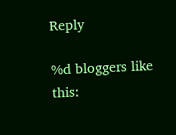Reply

%d bloggers like this: